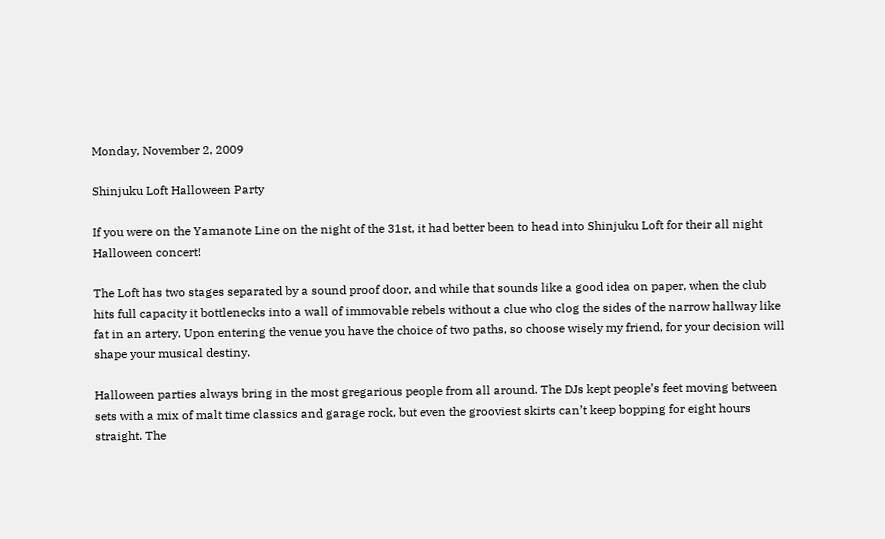Monday, November 2, 2009

Shinjuku Loft Halloween Party

If you were on the Yamanote Line on the night of the 31st, it had better been to head into Shinjuku Loft for their all night Halloween concert!

The Loft has two stages separated by a sound proof door, and while that sounds like a good idea on paper, when the club hits full capacity it bottlenecks into a wall of immovable rebels without a clue who clog the sides of the narrow hallway like fat in an artery. Upon entering the venue you have the choice of two paths, so choose wisely my friend, for your decision will shape your musical destiny.

Halloween parties always bring in the most gregarious people from all around. The DJs kept people’s feet moving between sets with a mix of malt time classics and garage rock, but even the grooviest skirts can’t keep bopping for eight hours straight. The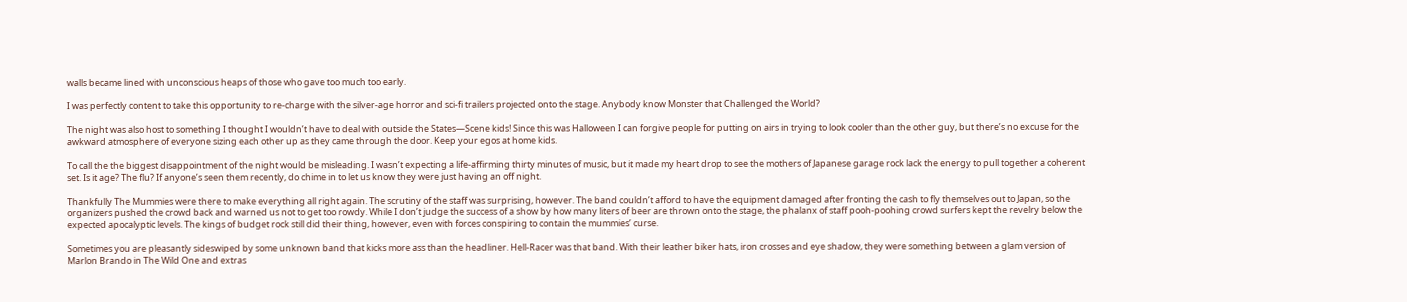walls became lined with unconscious heaps of those who gave too much too early.

I was perfectly content to take this opportunity to re-charge with the silver-age horror and sci-fi trailers projected onto the stage. Anybody know Monster that Challenged the World?

The night was also host to something I thought I wouldn’t have to deal with outside the States—Scene kids! Since this was Halloween I can forgive people for putting on airs in trying to look cooler than the other guy, but there’s no excuse for the awkward atmosphere of everyone sizing each other up as they came through the door. Keep your egos at home kids.

To call the the biggest disappointment of the night would be misleading. I wasn’t expecting a life-affirming thirty minutes of music, but it made my heart drop to see the mothers of Japanese garage rock lack the energy to pull together a coherent set. Is it age? The flu? If anyone’s seen them recently, do chime in to let us know they were just having an off night.

Thankfully The Mummies were there to make everything all right again. The scrutiny of the staff was surprising, however. The band couldn’t afford to have the equipment damaged after fronting the cash to fly themselves out to Japan, so the organizers pushed the crowd back and warned us not to get too rowdy. While I don’t judge the success of a show by how many liters of beer are thrown onto the stage, the phalanx of staff pooh-poohing crowd surfers kept the revelry below the expected apocalyptic levels. The kings of budget rock still did their thing, however, even with forces conspiring to contain the mummies’ curse.

Sometimes you are pleasantly sideswiped by some unknown band that kicks more ass than the headliner. Hell-Racer was that band. With their leather biker hats, iron crosses and eye shadow, they were something between a glam version of Marlon Brando in The Wild One and extras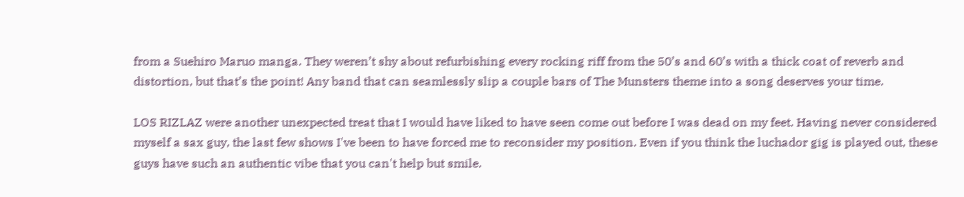from a Suehiro Maruo manga. They weren’t shy about refurbishing every rocking riff from the 50’s and 60’s with a thick coat of reverb and distortion, but that’s the point! Any band that can seamlessly slip a couple bars of The Munsters theme into a song deserves your time.

LOS RIZLAZ were another unexpected treat that I would have liked to have seen come out before I was dead on my feet. Having never considered myself a sax guy, the last few shows I've been to have forced me to reconsider my position. Even if you think the luchador gig is played out, these guys have such an authentic vibe that you can't help but smile.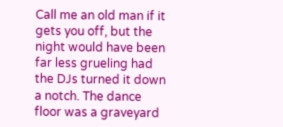Call me an old man if it gets you off, but the night would have been far less grueling had the DJs turned it down a notch. The dance floor was a graveyard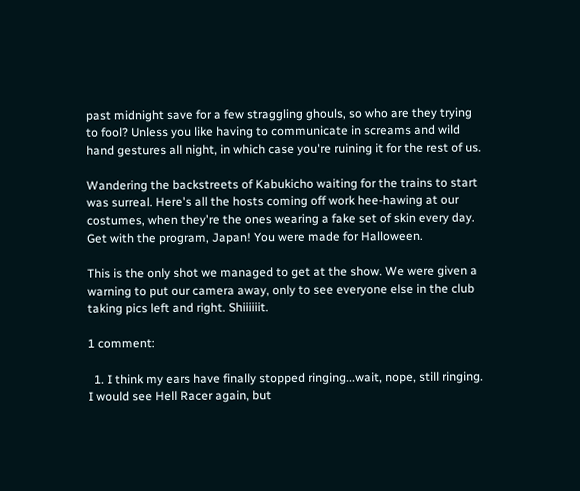past midnight save for a few straggling ghouls, so who are they trying to fool? Unless you like having to communicate in screams and wild hand gestures all night, in which case you're ruining it for the rest of us.

Wandering the backstreets of Kabukicho waiting for the trains to start was surreal. Here's all the hosts coming off work hee-hawing at our costumes, when they're the ones wearing a fake set of skin every day. Get with the program, Japan! You were made for Halloween.

This is the only shot we managed to get at the show. We were given a warning to put our camera away, only to see everyone else in the club taking pics left and right. Shiiiiiit.

1 comment:

  1. I think my ears have finally stopped ringing...wait, nope, still ringing. I would see Hell Racer again, but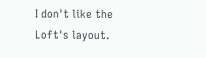I don't like the Loft's layout.